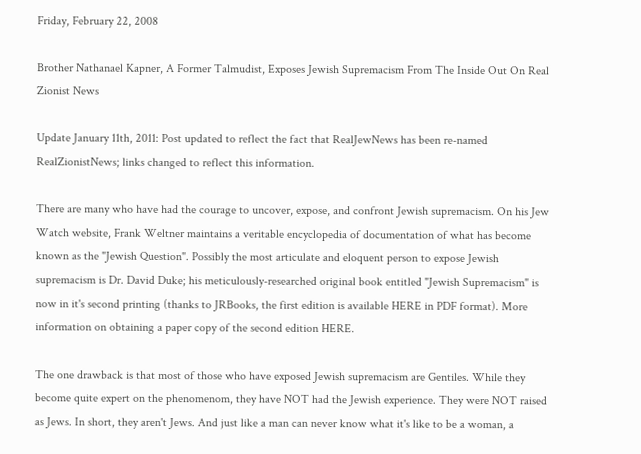Friday, February 22, 2008

Brother Nathanael Kapner, A Former Talmudist, Exposes Jewish Supremacism From The Inside Out On Real Zionist News

Update January 11th, 2011: Post updated to reflect the fact that RealJewNews has been re-named RealZionistNews; links changed to reflect this information.

There are many who have had the courage to uncover, expose, and confront Jewish supremacism. On his Jew Watch website, Frank Weltner maintains a veritable encyclopedia of documentation of what has become known as the "Jewish Question". Possibly the most articulate and eloquent person to expose Jewish supremacism is Dr. David Duke; his meticulously-researched original book entitled "Jewish Supremacism" is now in it's second printing (thanks to JRBooks, the first edition is available HERE in PDF format). More information on obtaining a paper copy of the second edition HERE.

The one drawback is that most of those who have exposed Jewish supremacism are Gentiles. While they become quite expert on the phenomenom, they have NOT had the Jewish experience. They were NOT raised as Jews. In short, they aren't Jews. And just like a man can never know what it's like to be a woman, a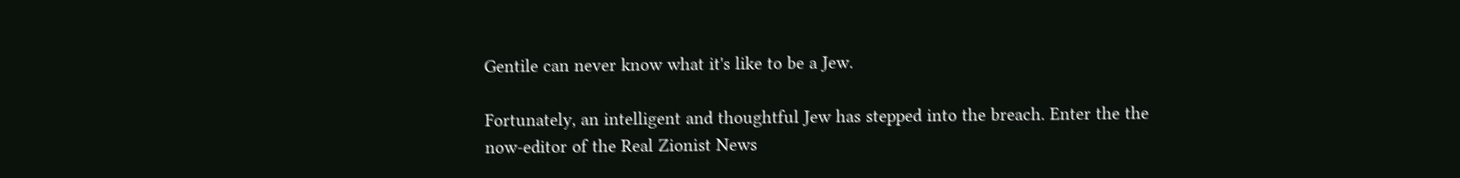Gentile can never know what it's like to be a Jew.

Fortunately, an intelligent and thoughtful Jew has stepped into the breach. Enter the the now-editor of the Real Zionist News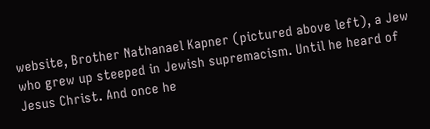website, Brother Nathanael Kapner (pictured above left), a Jew who grew up steeped in Jewish supremacism. Until he heard of Jesus Christ. And once he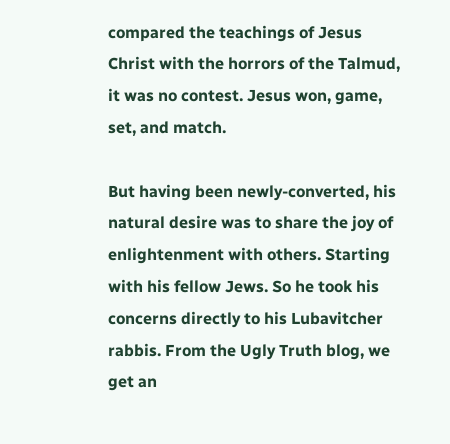compared the teachings of Jesus Christ with the horrors of the Talmud, it was no contest. Jesus won, game, set, and match.

But having been newly-converted, his natural desire was to share the joy of enlightenment with others. Starting with his fellow Jews. So he took his concerns directly to his Lubavitcher rabbis. From the Ugly Truth blog, we get an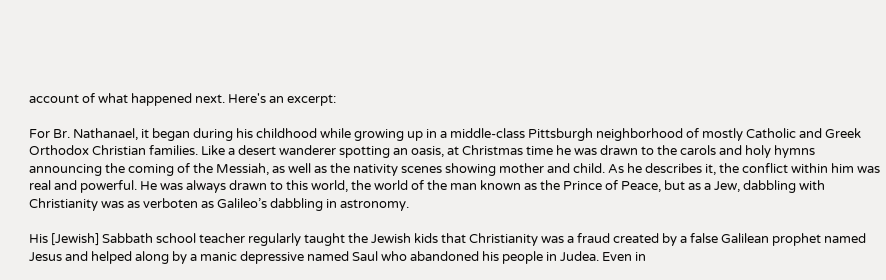account of what happened next. Here's an excerpt:

For Br. Nathanael, it began during his childhood while growing up in a middle-class Pittsburgh neighborhood of mostly Catholic and Greek Orthodox Christian families. Like a desert wanderer spotting an oasis, at Christmas time he was drawn to the carols and holy hymns announcing the coming of the Messiah, as well as the nativity scenes showing mother and child. As he describes it, the conflict within him was real and powerful. He was always drawn to this world, the world of the man known as the Prince of Peace, but as a Jew, dabbling with Christianity was as verboten as Galileo’s dabbling in astronomy.

His [Jewish] Sabbath school teacher regularly taught the Jewish kids that Christianity was a fraud created by a false Galilean prophet named Jesus and helped along by a manic depressive named Saul who abandoned his people in Judea. Even in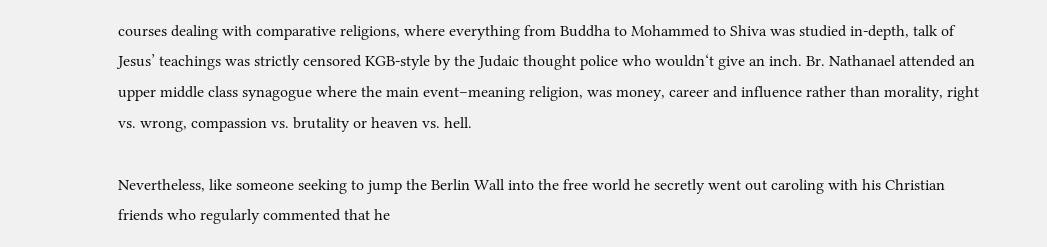courses dealing with comparative religions, where everything from Buddha to Mohammed to Shiva was studied in-depth, talk of Jesus’ teachings was strictly censored KGB-style by the Judaic thought police who wouldn‘t give an inch. Br. Nathanael attended an upper middle class synagogue where the main event–meaning religion, was money, career and influence rather than morality, right vs. wrong, compassion vs. brutality or heaven vs. hell.

Nevertheless, like someone seeking to jump the Berlin Wall into the free world he secretly went out caroling with his Christian friends who regularly commented that he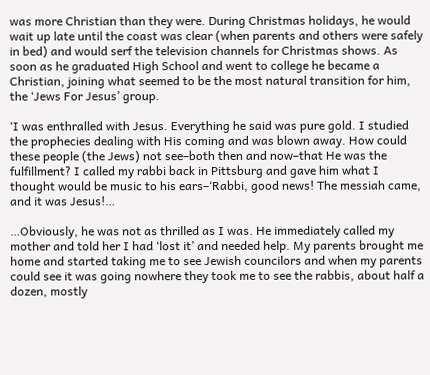was more Christian than they were. During Christmas holidays, he would wait up late until the coast was clear (when parents and others were safely in bed) and would serf the television channels for Christmas shows. As soon as he graduated High School and went to college he became a Christian, joining what seemed to be the most natural transition for him, the ‘Jews For Jesus’ group.

‘I was enthralled with Jesus. Everything he said was pure gold. I studied the prophecies dealing with His coming and was blown away. How could these people (the Jews) not see–both then and now–that He was the fulfillment? I called my rabbi back in Pittsburg and gave him what I thought would be music to his ears–‘Rabbi, good news! The messiah came, and it was Jesus!…

…Obviously, he was not as thrilled as I was. He immediately called my mother and told her I had ‘lost it’ and needed help. My parents brought me home and started taking me to see Jewish councilors and when my parents could see it was going nowhere they took me to see the rabbis, about half a dozen, mostly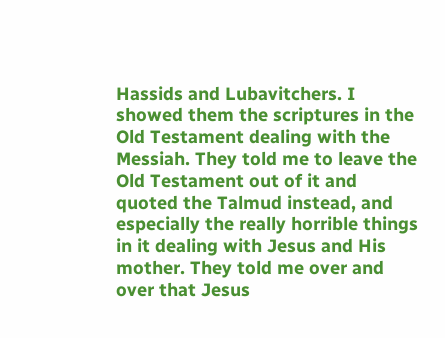Hassids and Lubavitchers. I showed them the scriptures in the Old Testament dealing with the Messiah. They told me to leave the Old Testament out of it and quoted the Talmud instead, and especially the really horrible things in it dealing with Jesus and His mother. They told me over and over that Jesus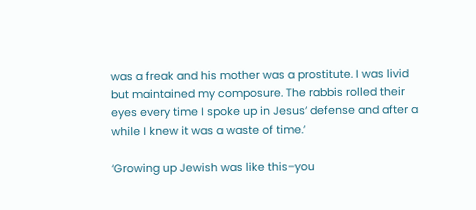was a freak and his mother was a prostitute. I was livid but maintained my composure. The rabbis rolled their eyes every time I spoke up in Jesus’ defense and after a while I knew it was a waste of time.’

‘Growing up Jewish was like this–you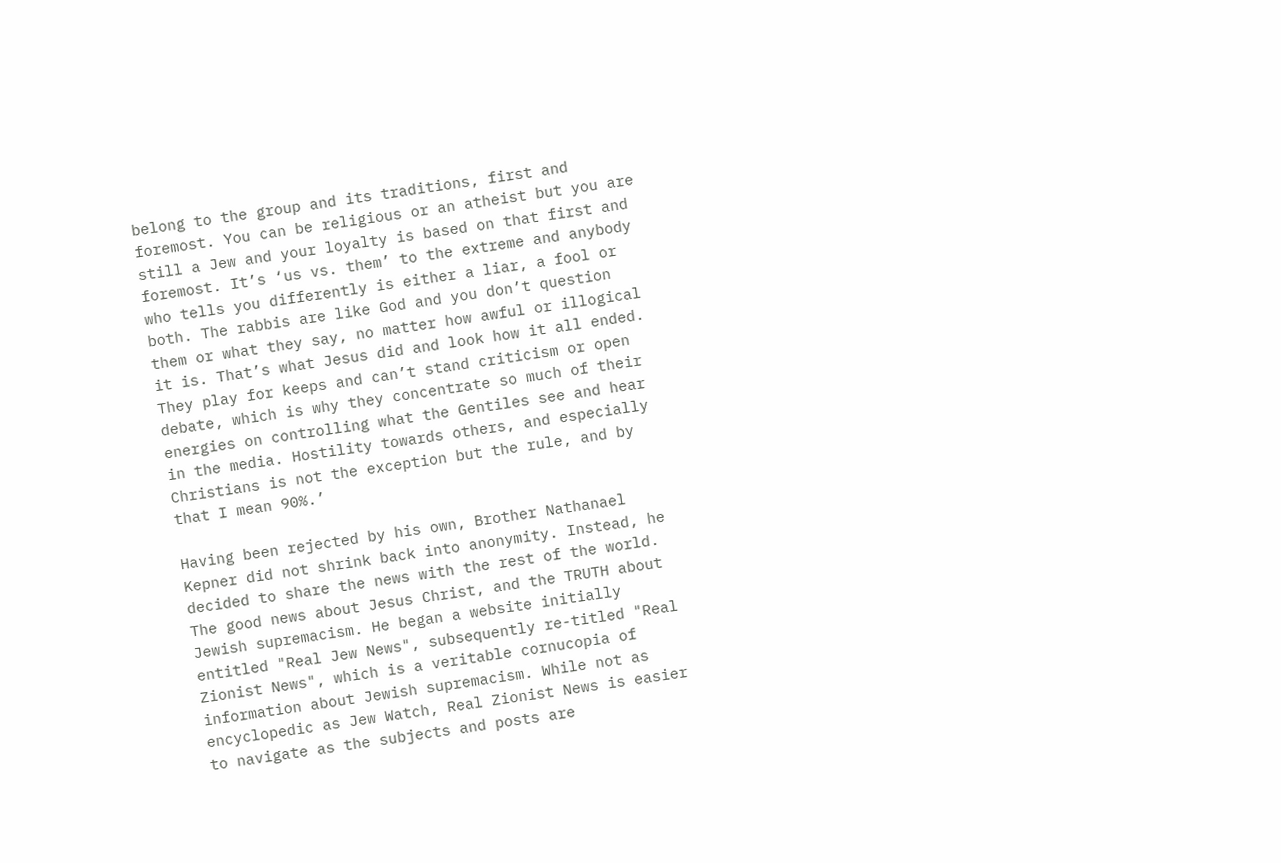belong to the group and its traditions, first and foremost. You can be religious or an atheist but you are still a Jew and your loyalty is based on that first and foremost. It’s ‘us vs. them’ to the extreme and anybody who tells you differently is either a liar, a fool or both. The rabbis are like God and you don’t question them or what they say, no matter how awful or illogical it is. That’s what Jesus did and look how it all ended. They play for keeps and can’t stand criticism or open debate, which is why they concentrate so much of their energies on controlling what the Gentiles see and hear in the media. Hostility towards others, and especially Christians is not the exception but the rule, and by that I mean 90%.’

Having been rejected by his own, Brother Nathanael Kepner did not shrink back into anonymity. Instead, he decided to share the news with the rest of the world. The good news about Jesus Christ, and the TRUTH about Jewish supremacism. He began a website initially entitled "Real Jew News", subsequently re-titled "Real Zionist News", which is a veritable cornucopia of information about Jewish supremacism. While not as encyclopedic as Jew Watch, Real Zionist News is easier to navigate as the subjects and posts are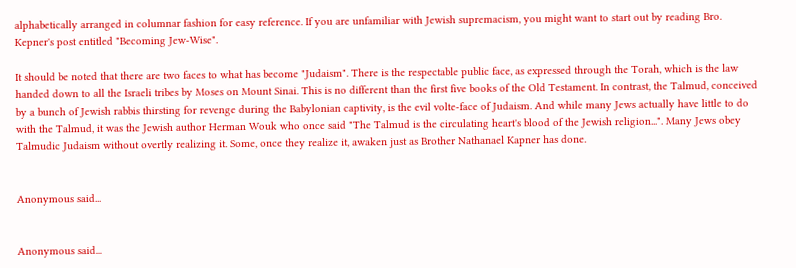alphabetically arranged in columnar fashion for easy reference. If you are unfamiliar with Jewish supremacism, you might want to start out by reading Bro. Kepner's post entitled "Becoming Jew-Wise".

It should be noted that there are two faces to what has become "Judaism". There is the respectable public face, as expressed through the Torah, which is the law handed down to all the Israeli tribes by Moses on Mount Sinai. This is no different than the first five books of the Old Testament. In contrast, the Talmud, conceived by a bunch of Jewish rabbis thirsting for revenge during the Babylonian captivity, is the evil volte-face of Judaism. And while many Jews actually have little to do with the Talmud, it was the Jewish author Herman Wouk who once said "The Talmud is the circulating heart's blood of the Jewish religion...". Many Jews obey Talmudic Judaism without overtly realizing it. Some, once they realize it, awaken just as Brother Nathanael Kapner has done.


Anonymous said...


Anonymous said...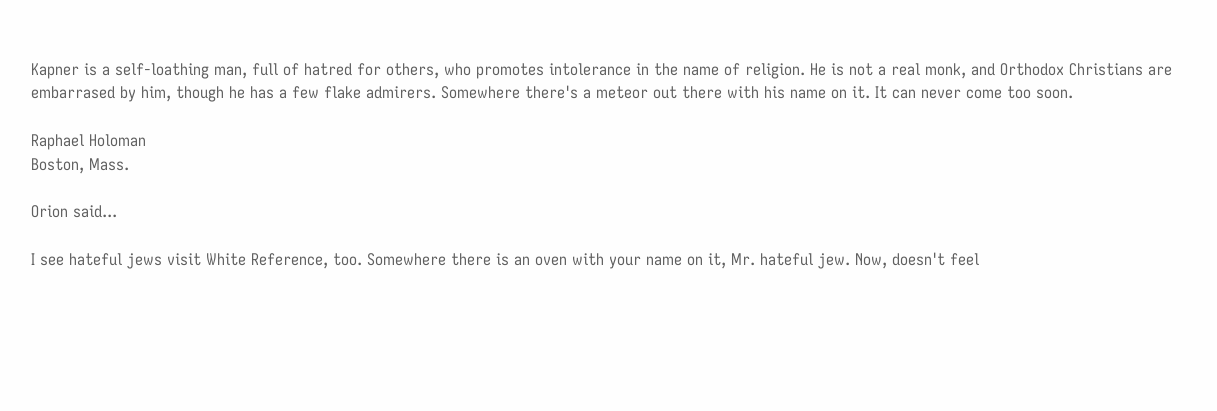Kapner is a self-loathing man, full of hatred for others, who promotes intolerance in the name of religion. He is not a real monk, and Orthodox Christians are embarrased by him, though he has a few flake admirers. Somewhere there's a meteor out there with his name on it. It can never come too soon.

Raphael Holoman
Boston, Mass.

Orion said...

I see hateful jews visit White Reference, too. Somewhere there is an oven with your name on it, Mr. hateful jew. Now, doesn't feel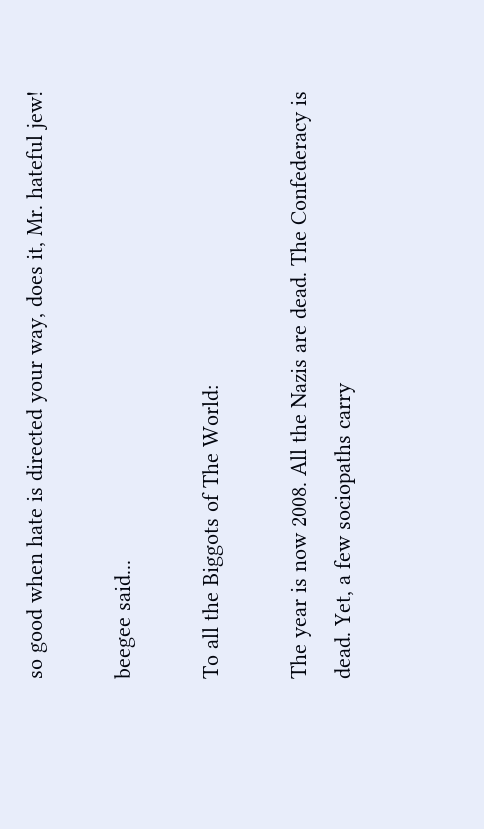so good when hate is directed your way, does it, Mr. hateful jew!

beegee said...

To all the Biggots of The World:

The year is now 2008. All the Nazis are dead. The Confederacy is dead. Yet, a few sociopaths carry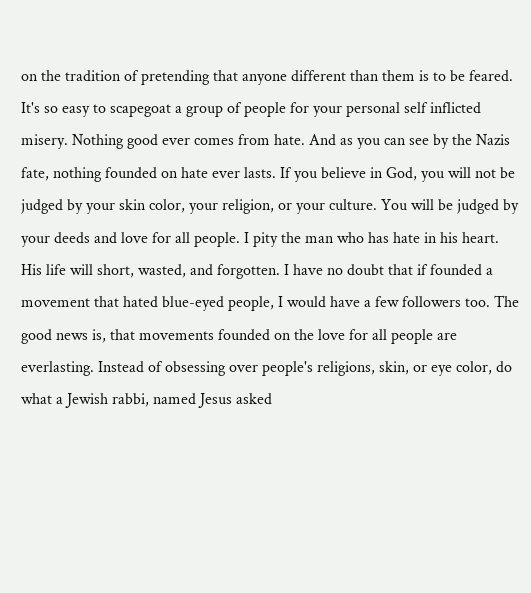on the tradition of pretending that anyone different than them is to be feared. It's so easy to scapegoat a group of people for your personal self inflicted misery. Nothing good ever comes from hate. And as you can see by the Nazis fate, nothing founded on hate ever lasts. If you believe in God, you will not be judged by your skin color, your religion, or your culture. You will be judged by your deeds and love for all people. I pity the man who has hate in his heart. His life will short, wasted, and forgotten. I have no doubt that if founded a movement that hated blue-eyed people, I would have a few followers too. The good news is, that movements founded on the love for all people are everlasting. Instead of obsessing over people's religions, skin, or eye color, do what a Jewish rabbi, named Jesus asked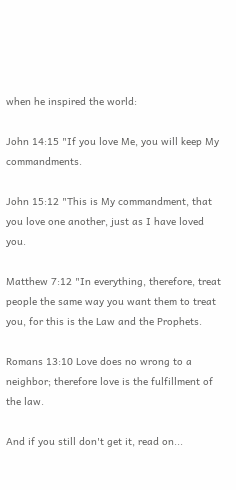when he inspired the world:

John 14:15 "If you love Me, you will keep My commandments.

John 15:12 "This is My commandment, that you love one another, just as I have loved you.

Matthew 7:12 "In everything, therefore, treat people the same way you want them to treat you, for this is the Law and the Prophets.

Romans 13:10 Love does no wrong to a neighbor; therefore love is the fulfillment of the law.

And if you still don't get it, read on...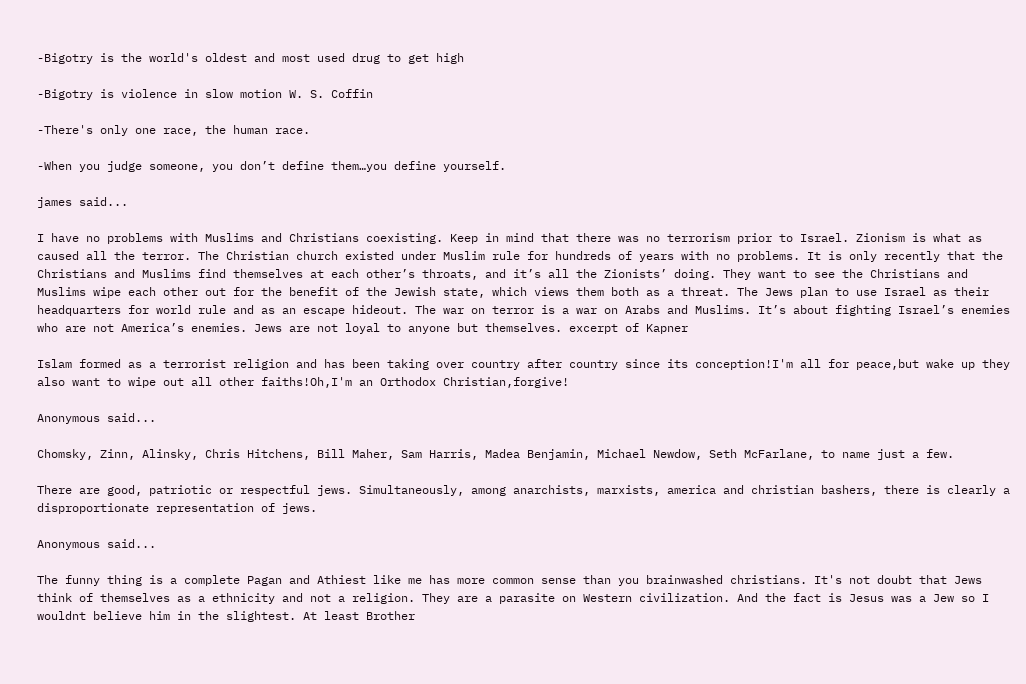-Bigotry is the world's oldest and most used drug to get high

-Bigotry is violence in slow motion W. S. Coffin

-There's only one race, the human race.

-When you judge someone, you don’t define them…you define yourself.

james said...

I have no problems with Muslims and Christians coexisting. Keep in mind that there was no terrorism prior to Israel. Zionism is what as caused all the terror. The Christian church existed under Muslim rule for hundreds of years with no problems. It is only recently that the Christians and Muslims find themselves at each other’s throats, and it’s all the Zionists’ doing. They want to see the Christians and Muslims wipe each other out for the benefit of the Jewish state, which views them both as a threat. The Jews plan to use Israel as their headquarters for world rule and as an escape hideout. The war on terror is a war on Arabs and Muslims. It’s about fighting Israel’s enemies who are not America’s enemies. Jews are not loyal to anyone but themselves. excerpt of Kapner

Islam formed as a terrorist religion and has been taking over country after country since its conception!I'm all for peace,but wake up they also want to wipe out all other faiths!Oh,I'm an Orthodox Christian,forgive!

Anonymous said...

Chomsky, Zinn, Alinsky, Chris Hitchens, Bill Maher, Sam Harris, Madea Benjamin, Michael Newdow, Seth McFarlane, to name just a few.

There are good, patriotic or respectful jews. Simultaneously, among anarchists, marxists, america and christian bashers, there is clearly a disproportionate representation of jews.

Anonymous said...

The funny thing is a complete Pagan and Athiest like me has more common sense than you brainwashed christians. It's not doubt that Jews think of themselves as a ethnicity and not a religion. They are a parasite on Western civilization. And the fact is Jesus was a Jew so I wouldnt believe him in the slightest. At least Brother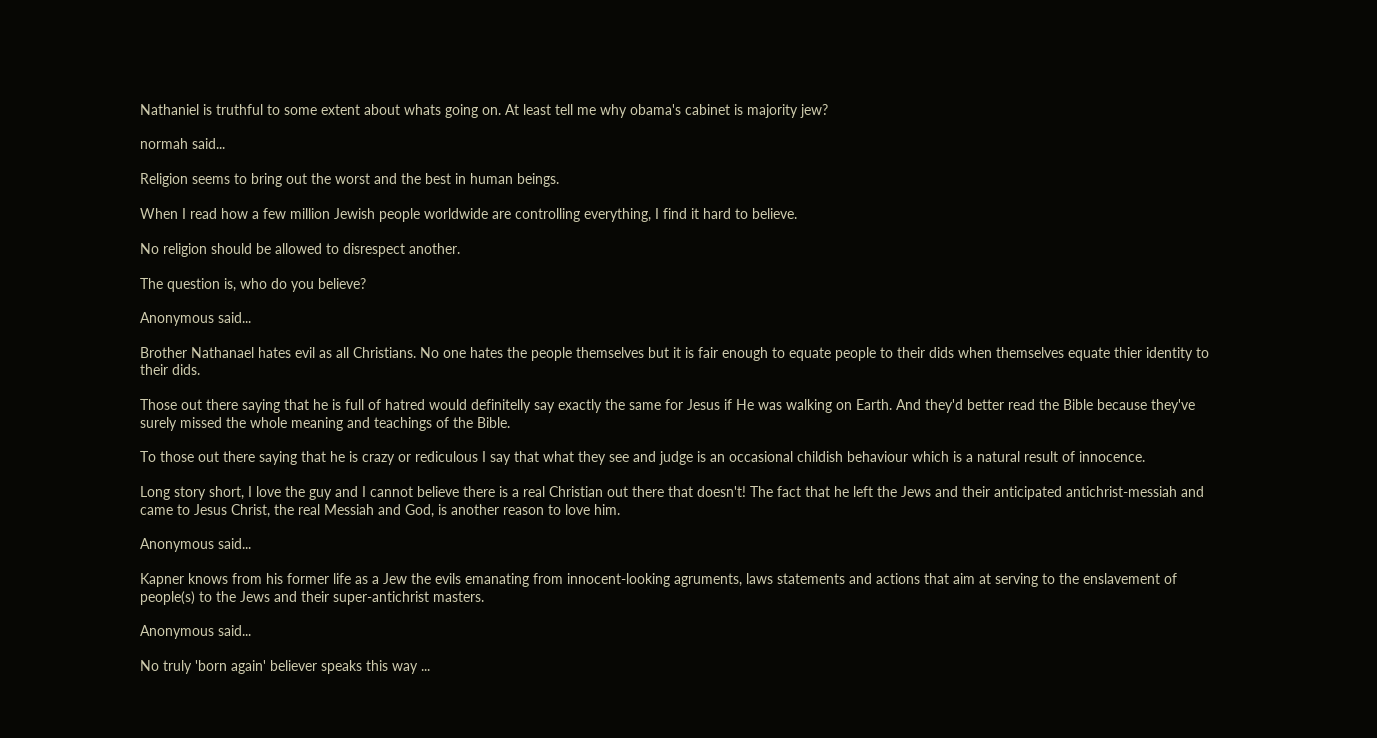Nathaniel is truthful to some extent about whats going on. At least tell me why obama's cabinet is majority jew?

normah said...

Religion seems to bring out the worst and the best in human beings.

When I read how a few million Jewish people worldwide are controlling everything, I find it hard to believe.

No religion should be allowed to disrespect another.

The question is, who do you believe?

Anonymous said...

Brother Nathanael hates evil as all Christians. No one hates the people themselves but it is fair enough to equate people to their dids when themselves equate thier identity to their dids.

Those out there saying that he is full of hatred would definitelly say exactly the same for Jesus if He was walking on Earth. And they'd better read the Bible because they've surely missed the whole meaning and teachings of the Bible.

To those out there saying that he is crazy or rediculous I say that what they see and judge is an occasional childish behaviour which is a natural result of innocence.

Long story short, I love the guy and I cannot believe there is a real Christian out there that doesn't! The fact that he left the Jews and their anticipated antichrist-messiah and came to Jesus Christ, the real Messiah and God, is another reason to love him.

Anonymous said...

Kapner knows from his former life as a Jew the evils emanating from innocent-looking agruments, laws statements and actions that aim at serving to the enslavement of people(s) to the Jews and their super-antichrist masters.

Anonymous said...

No truly 'born again' believer speaks this way ...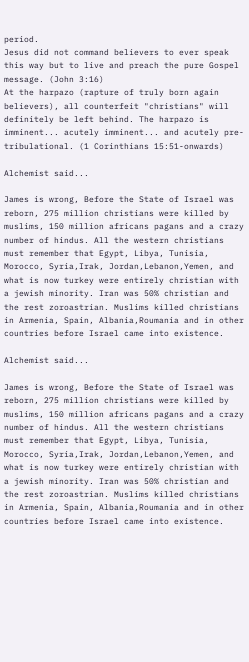period.
Jesus did not command believers to ever speak this way but to live and preach the pure Gospel message. (John 3:16)
At the harpazo (rapture of truly born again believers), all counterfeit "christians" will definitely be left behind. The harpazo is imminent... acutely imminent... and acutely pre-tribulational. (1 Corinthians 15:51-onwards)

Alchemist said...

James is wrong, Before the State of Israel was reborn, 275 million christians were killed by muslims, 150 million africans pagans and a crazy number of hindus. All the western christians must remember that Egypt, Libya, Tunisia, Morocco, Syria,Irak, Jordan,Lebanon,Yemen, and what is now turkey were entirely christian with a jewish minority. Iran was 50% christian and the rest zoroastrian. Muslims killed christians in Armenia, Spain, Albania,Roumania and in other countries before Israel came into existence.

Alchemist said...

James is wrong, Before the State of Israel was reborn, 275 million christians were killed by muslims, 150 million africans pagans and a crazy number of hindus. All the western christians must remember that Egypt, Libya, Tunisia, Morocco, Syria,Irak, Jordan,Lebanon,Yemen, and what is now turkey were entirely christian with a jewish minority. Iran was 50% christian and the rest zoroastrian. Muslims killed christians in Armenia, Spain, Albania,Roumania and in other countries before Israel came into existence.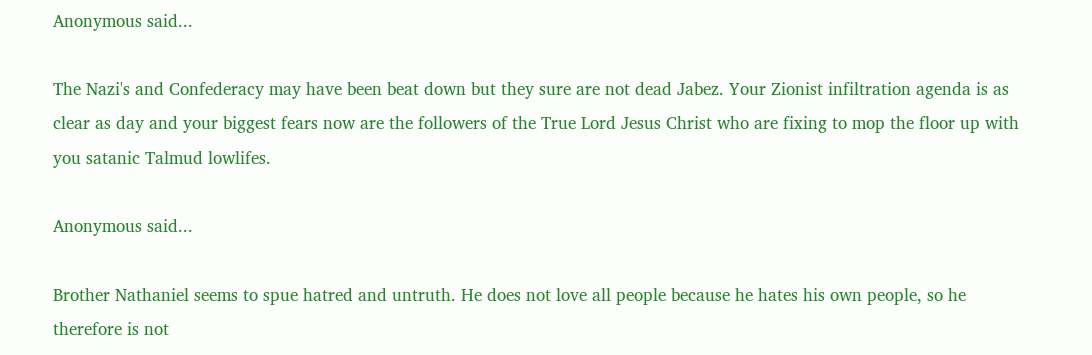Anonymous said...

The Nazi's and Confederacy may have been beat down but they sure are not dead Jabez. Your Zionist infiltration agenda is as clear as day and your biggest fears now are the followers of the True Lord Jesus Christ who are fixing to mop the floor up with you satanic Talmud lowlifes.

Anonymous said...

Brother Nathaniel seems to spue hatred and untruth. He does not love all people because he hates his own people, so he therefore is not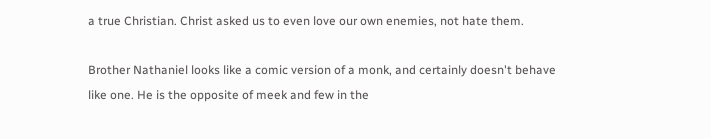a true Christian. Christ asked us to even love our own enemies, not hate them.

Brother Nathaniel looks like a comic version of a monk, and certainly doesn't behave like one. He is the opposite of meek and few in the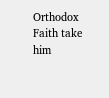Orthodox Faith take him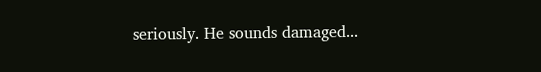seriously. He sounds damaged...